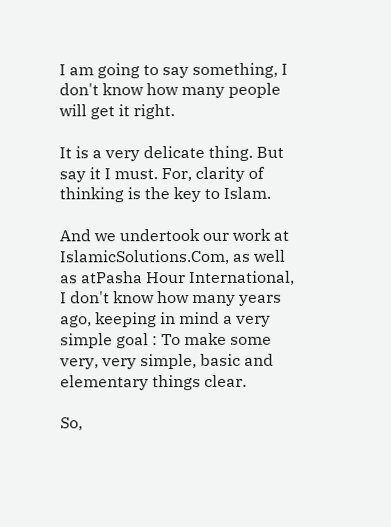I am going to say something, I don't know how many people will get it right.

It is a very delicate thing. But say it I must. For, clarity of thinking is the key to Islam.

And we undertook our work at IslamicSolutions.Com, as well as atPasha Hour International, I don't know how many years ago, keeping in mind a very simple goal : To make some very, very simple, basic and elementary things clear.

So,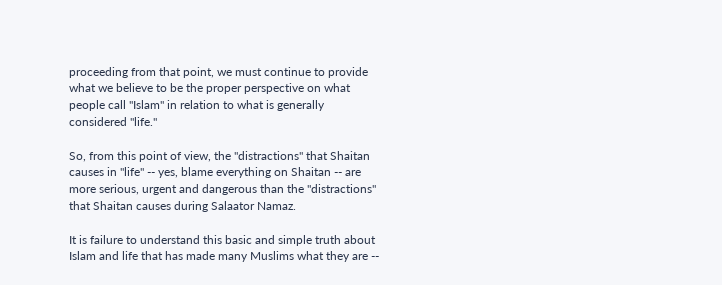proceeding from that point, we must continue to provide what we believe to be the proper perspective on what people call "Islam" in relation to what is generally considered "life."

So, from this point of view, the "distractions" that Shaitan causes in "life" -- yes, blame everything on Shaitan -- are more serious, urgent and dangerous than the "distractions" that Shaitan causes during Salaator Namaz.

It is failure to understand this basic and simple truth about Islam and life that has made many Muslims what they are --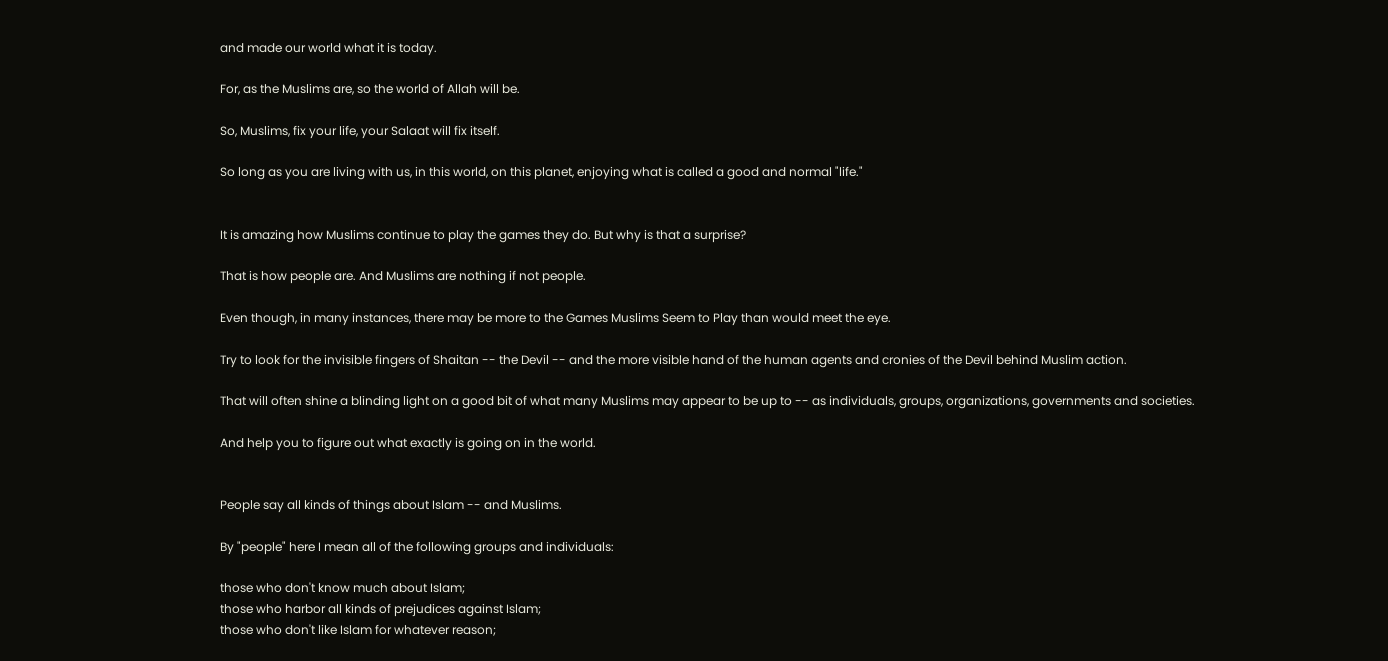and made our world what it is today.

For, as the Muslims are, so the world of Allah will be.

So, Muslims, fix your life, your Salaat will fix itself.

So long as you are living with us, in this world, on this planet, enjoying what is called a good and normal "life."


It is amazing how Muslims continue to play the games they do. But why is that a surprise?

That is how people are. And Muslims are nothing if not people.

Even though, in many instances, there may be more to the Games Muslims Seem to Play than would meet the eye.

Try to look for the invisible fingers of Shaitan -- the Devil -- and the more visible hand of the human agents and cronies of the Devil behind Muslim action.

That will often shine a blinding light on a good bit of what many Muslims may appear to be up to -- as individuals, groups, organizations, governments and societies.

And help you to figure out what exactly is going on in the world.


People say all kinds of things about Islam -- and Muslims.

By "people" here I mean all of the following groups and individuals:

those who don't know much about Islam;
those who harbor all kinds of prejudices against Islam;
those who don't like Islam for whatever reason;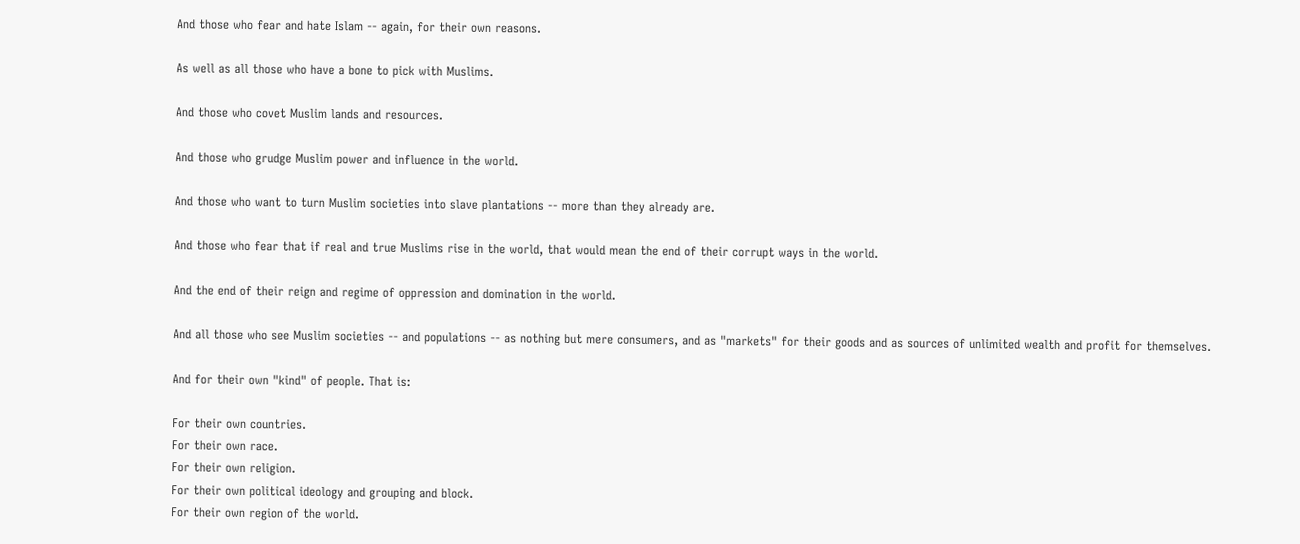And those who fear and hate Islam -- again, for their own reasons.

As well as all those who have a bone to pick with Muslims.

And those who covet Muslim lands and resources.

And those who grudge Muslim power and influence in the world.

And those who want to turn Muslim societies into slave plantations -- more than they already are.

And those who fear that if real and true Muslims rise in the world, that would mean the end of their corrupt ways in the world.

And the end of their reign and regime of oppression and domination in the world.

And all those who see Muslim societies -- and populations -- as nothing but mere consumers, and as "markets" for their goods and as sources of unlimited wealth and profit for themselves.

And for their own "kind" of people. That is:

For their own countries.
For their own race.
For their own religion.
For their own political ideology and grouping and block.
For their own region of the world.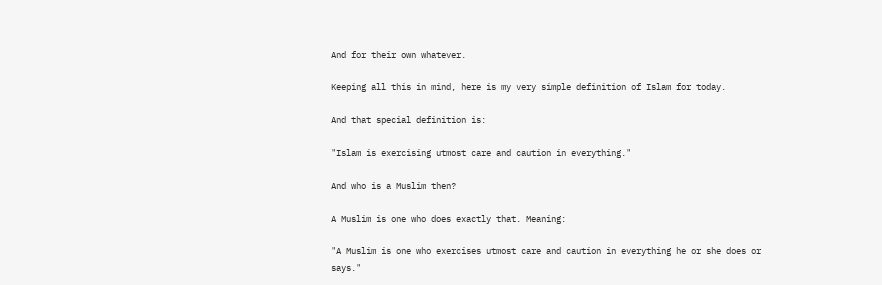And for their own whatever.

Keeping all this in mind, here is my very simple definition of Islam for today.

And that special definition is:

"Islam is exercising utmost care and caution in everything."

And who is a Muslim then?

A Muslim is one who does exactly that. Meaning:

"A Muslim is one who exercises utmost care and caution in everything he or she does or says."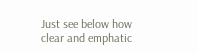Just see below how clear and emphatic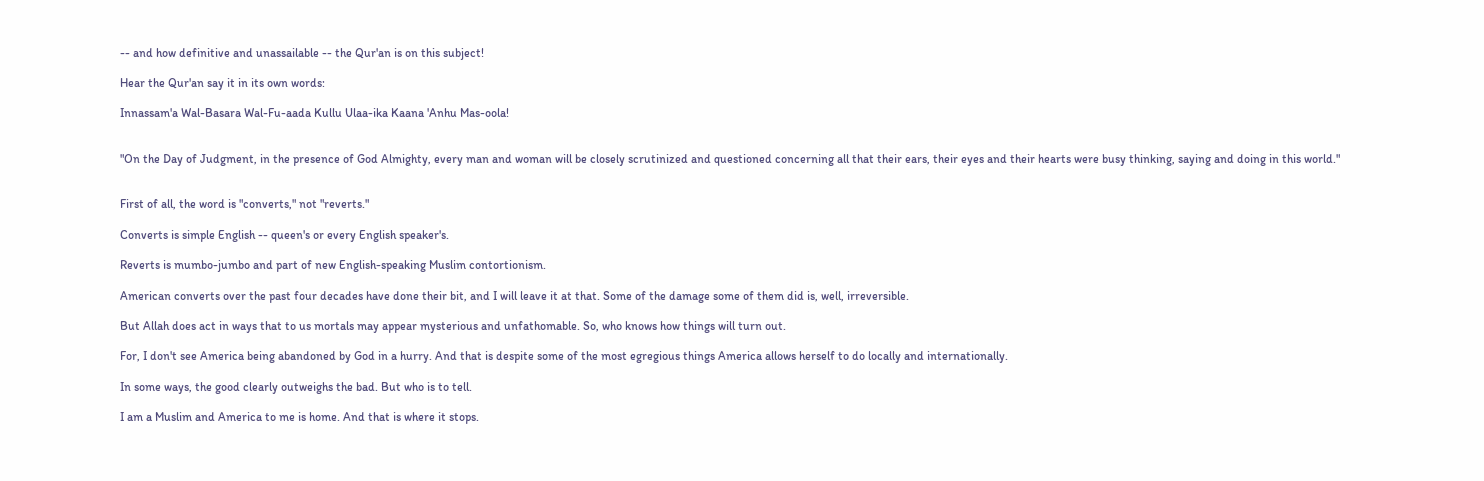-- and how definitive and unassailable -- the Qur'an is on this subject!

Hear the Qur'an say it in its own words:

Innassam'a Wal-Basara Wal-Fu-aada Kullu Ulaa-ika Kaana 'Anhu Mas-oola!


"On the Day of Judgment, in the presence of God Almighty, every man and woman will be closely scrutinized and questioned concerning all that their ears, their eyes and their hearts were busy thinking, saying and doing in this world."


First of all, the word is "converts," not "reverts."

Converts is simple English -- queen's or every English speaker's.

Reverts is mumbo-jumbo and part of new English-speaking Muslim contortionism.

American converts over the past four decades have done their bit, and I will leave it at that. Some of the damage some of them did is, well, irreversible.

But Allah does act in ways that to us mortals may appear mysterious and unfathomable. So, who knows how things will turn out.

For, I don't see America being abandoned by God in a hurry. And that is despite some of the most egregious things America allows herself to do locally and internationally.

In some ways, the good clearly outweighs the bad. But who is to tell.

I am a Muslim and America to me is home. And that is where it stops.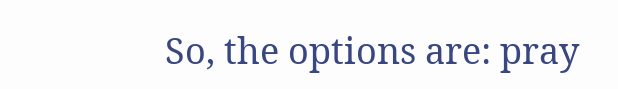So, the options are: pray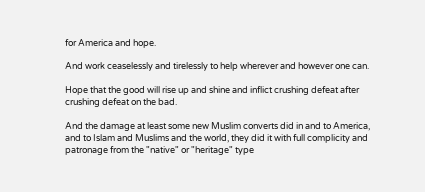for America and hope.

And work ceaselessly and tirelessly to help wherever and however one can.

Hope that the good will rise up and shine and inflict crushing defeat after crushing defeat on the bad.

And the damage at least some new Muslim converts did in and to America, and to Islam and Muslims and the world, they did it with full complicity and patronage from the "native" or "heritage" type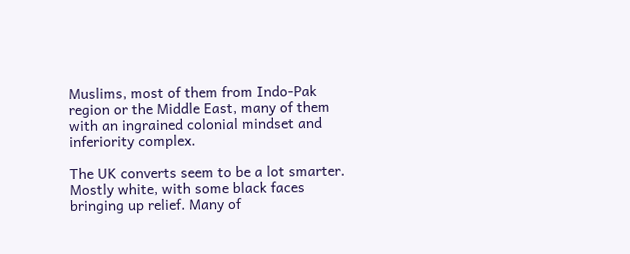Muslims, most of them from Indo-Pak region or the Middle East, many of them with an ingrained colonial mindset and inferiority complex.

The UK converts seem to be a lot smarter. Mostly white, with some black faces bringing up relief. Many of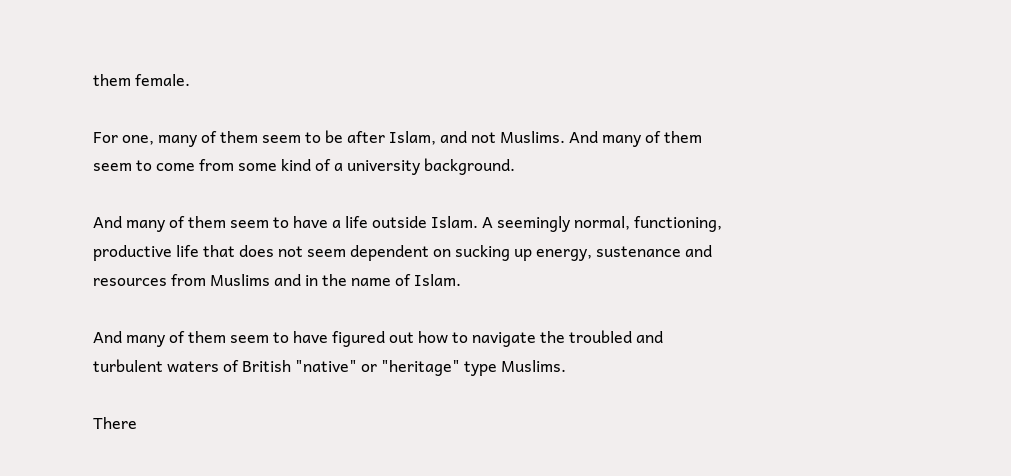them female.

For one, many of them seem to be after Islam, and not Muslims. And many of them seem to come from some kind of a university background.

And many of them seem to have a life outside Islam. A seemingly normal, functioning, productive life that does not seem dependent on sucking up energy, sustenance and resources from Muslims and in the name of Islam.

And many of them seem to have figured out how to navigate the troubled and turbulent waters of British "native" or "heritage" type Muslims.

There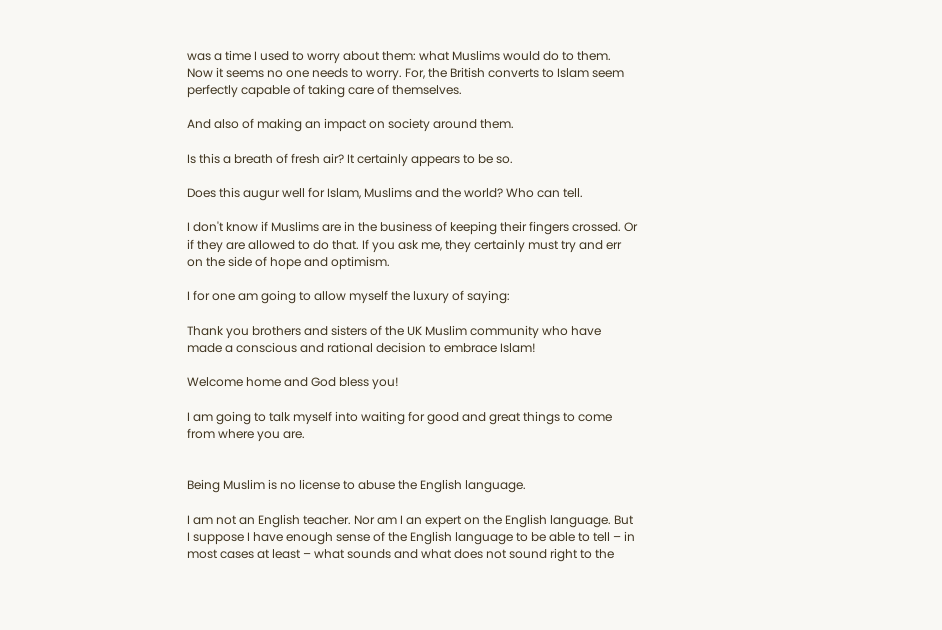was a time I used to worry about them: what Muslims would do to them. Now it seems no one needs to worry. For, the British converts to Islam seem perfectly capable of taking care of themselves.

And also of making an impact on society around them.

Is this a breath of fresh air? It certainly appears to be so.

Does this augur well for Islam, Muslims and the world? Who can tell.

I don't know if Muslims are in the business of keeping their fingers crossed. Or if they are allowed to do that. If you ask me, they certainly must try and err on the side of hope and optimism.

I for one am going to allow myself the luxury of saying:

Thank you brothers and sisters of the UK Muslim community who have made a conscious and rational decision to embrace Islam!

Welcome home and God bless you!

I am going to talk myself into waiting for good and great things to come from where you are.


Being Muslim is no license to abuse the English language.

I am not an English teacher. Nor am I an expert on the English language. But I suppose I have enough sense of the English language to be able to tell – in most cases at least – what sounds and what does not sound right to the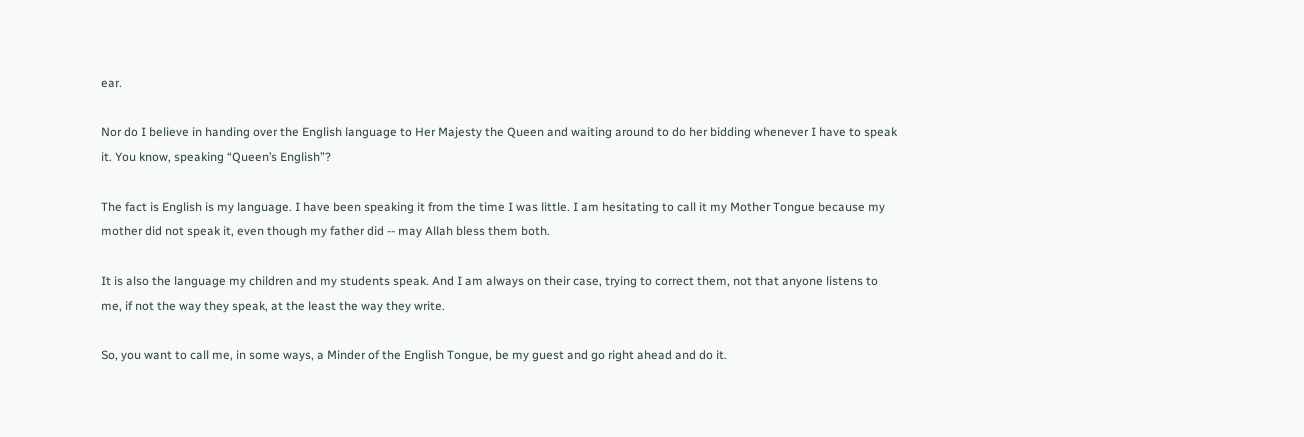ear.

Nor do I believe in handing over the English language to Her Majesty the Queen and waiting around to do her bidding whenever I have to speak it. You know, speaking “Queen’s English”?

The fact is English is my language. I have been speaking it from the time I was little. I am hesitating to call it my Mother Tongue because my mother did not speak it, even though my father did -- may Allah bless them both.

It is also the language my children and my students speak. And I am always on their case, trying to correct them, not that anyone listens to me, if not the way they speak, at the least the way they write.

So, you want to call me, in some ways, a Minder of the English Tongue, be my guest and go right ahead and do it.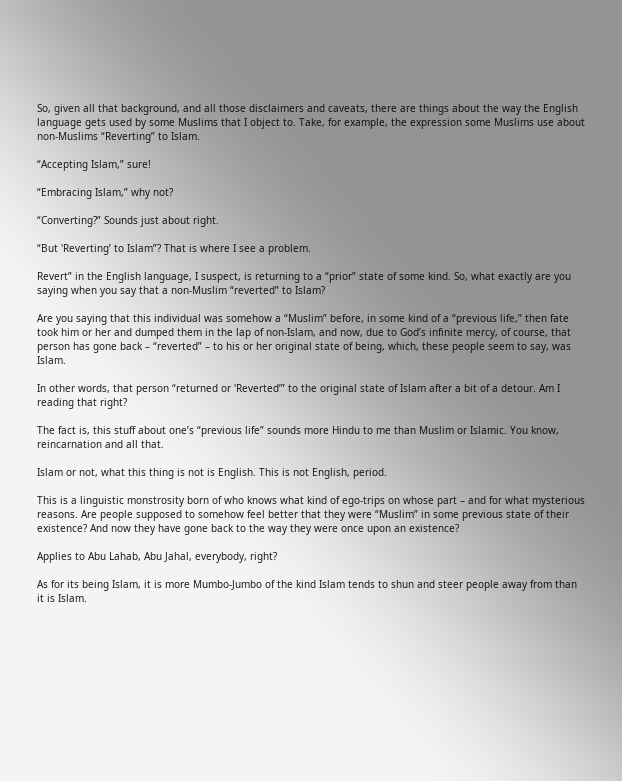So, given all that background, and all those disclaimers and caveats, there are things about the way the English language gets used by some Muslims that I object to. Take, for example, the expression some Muslims use about non-Muslims “Reverting” to Islam.

“Accepting Islam,” sure!

“Embracing Islam,” why not?

“Converting?” Sounds just about right.

“But 'Reverting’ to Islam”? That is where I see a problem.

Revert” in the English language, I suspect, is returning to a “prior” state of some kind. So, what exactly are you saying when you say that a non-Muslim “reverted” to Islam?

Are you saying that this individual was somehow a “Muslim” before, in some kind of a “previous life,” then fate took him or her and dumped them in the lap of non-Islam, and now, due to God’s infinite mercy, of course, that person has gone back – “reverted” – to his or her original state of being, which, these people seem to say, was Islam.

In other words, that person “returned or 'Reverted’” to the original state of Islam after a bit of a detour. Am I reading that right?

The fact is, this stuff about one’s “previous life” sounds more Hindu to me than Muslim or Islamic. You know, reincarnation and all that.

Islam or not, what this thing is not is English. This is not English, period.

This is a linguistic monstrosity born of who knows what kind of ego-trips on whose part – and for what mysterious reasons. Are people supposed to somehow feel better that they were “Muslim” in some previous state of their existence? And now they have gone back to the way they were once upon an existence?

Applies to Abu Lahab, Abu Jahal, everybody, right?

As for its being Islam, it is more Mumbo-Jumbo of the kind Islam tends to shun and steer people away from than it is Islam.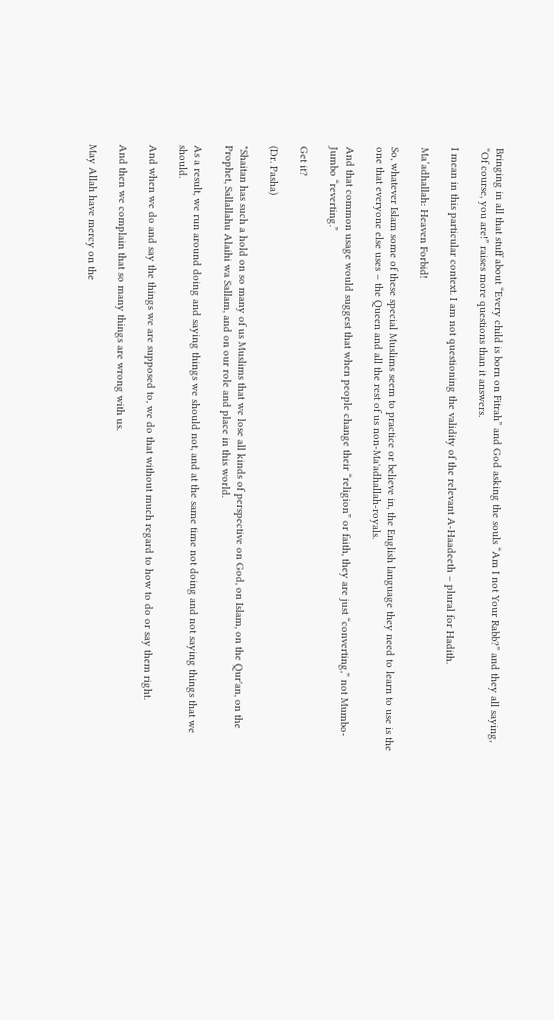Bringing in all that stuff about “Every child is born on Fitrah” and God asking the souls “Am I not Your Rabb?” and they all saying, “Of course, you are!” raises more questions than it answers.

I mean in this particular context. I am not questioning the validity of the relevant A-Haadeeth – plural for Hadith.

Ma’adhallah: Heaven Forbid!

So, whatever Islam some of these special Muslims seem to practice or believe in, the English language they need to learn to use is the one that everyone else uses – the Queen and all the rest of us non-Ma'adhallah-royals.

And that common usage would suggest that when people change their “religion” or faith, they are just “converting,” not Mumbo-Jumbo “reverting.”

Get it?

(Dr. Pasha)

"Shaitan has such a hold on so many of us Muslims that we lose all kinds of perspective on God, on Islam, on the Qur'an, on the Prophet, Sallallahu Alaihi wa Sallam, and on our role and place in this world.

As a result, we run around doing and saying things we should not, and at the same time not doing and not saying things that we should.

And when we do and say the things we are supposed to, we do that without much regard to how to do or say them right.

And then we complain that so many things are wrong with us.

May Allah have mercy on the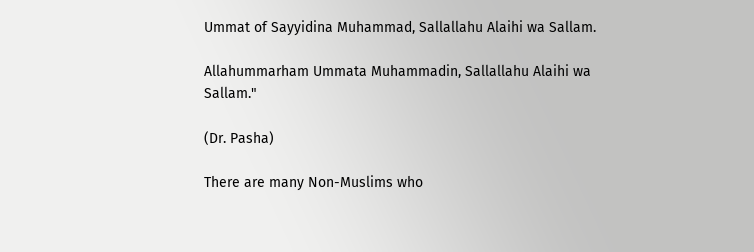Ummat of Sayyidina Muhammad, Sallallahu Alaihi wa Sallam.

Allahummarham Ummata Muhammadin, Sallallahu Alaihi wa Sallam."

(Dr. Pasha)

There are many Non-Muslims who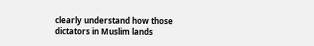clearly understand how those dictators in Muslim lands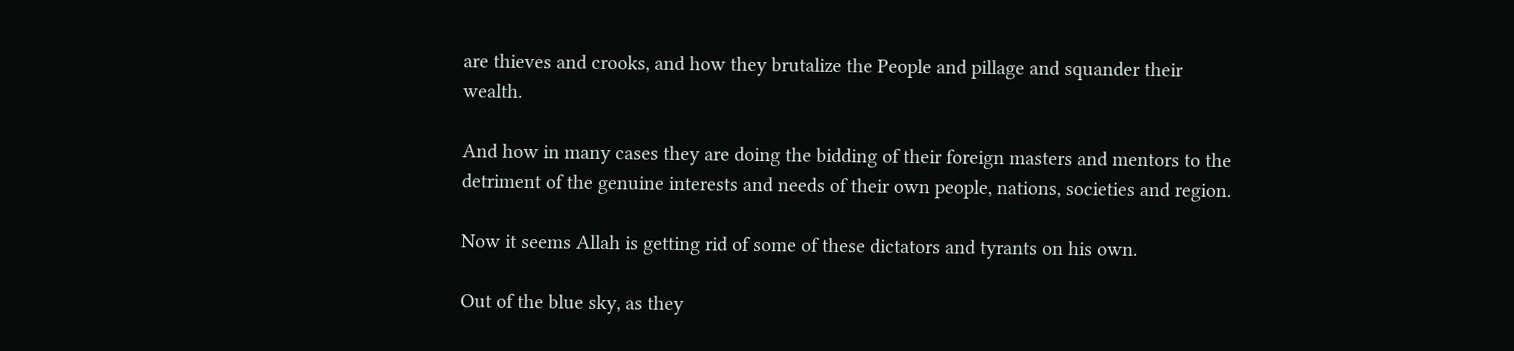are thieves and crooks, and how they brutalize the People and pillage and squander their wealth.

And how in many cases they are doing the bidding of their foreign masters and mentors to the detriment of the genuine interests and needs of their own people, nations, societies and region.

Now it seems Allah is getting rid of some of these dictators and tyrants on his own.

Out of the blue sky, as they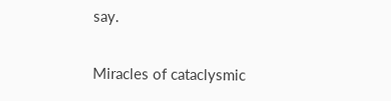say.

Miracles of cataclysmic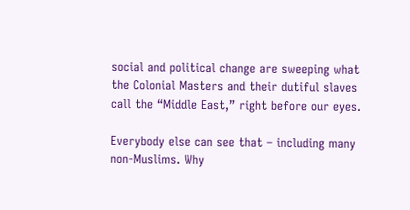social and political change are sweeping what the Colonial Masters and their dutiful slaves call the “Middle East,” right before our eyes.

Everybody else can see that – including many non-Muslims. Why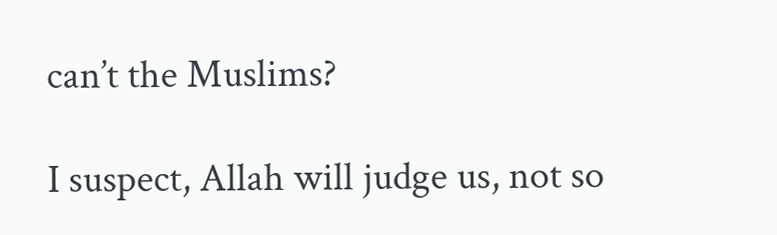can’t the Muslims?

I suspect, Allah will judge us, not so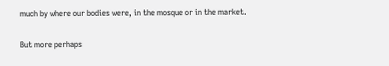much by where our bodies were, in the mosque or in the market.

But more perhaps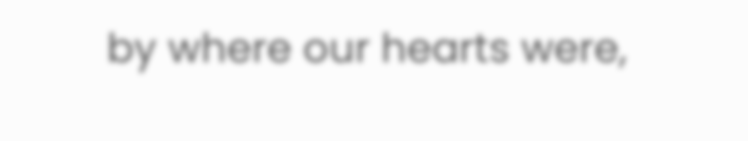by where our hearts were,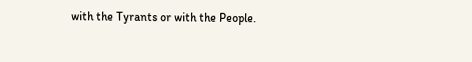with the Tyrants or with the People.